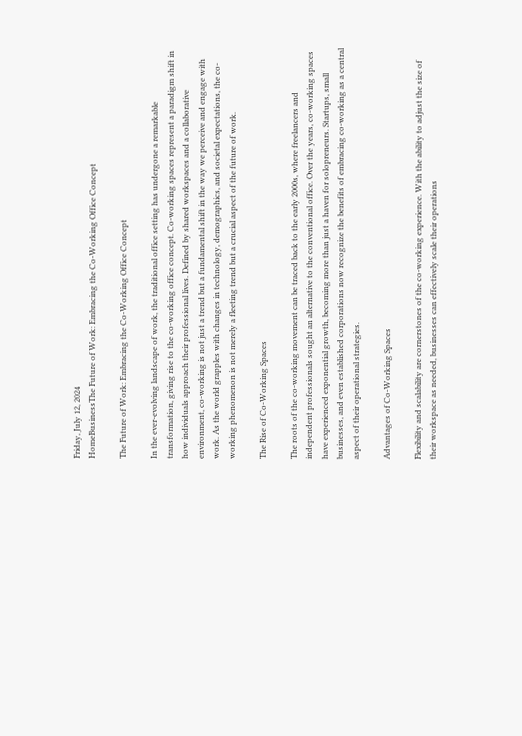Friday, July 12, 2024
HomeBusinessThe Future of Work: Embracing the Co-Working Office Concept

The Future of Work: Embracing the Co-Working Office Concept

In the ever-evolving landscape of work, the traditional office setting has undergone a remarkable transformation, giving rise to the co-working office concept. Co-working spaces represent a paradigm shift in how individuals approach their professional lives. Defined by shared workspaces and a collaborative environment, co-working is not just a trend but a fundamental shift in the way we perceive and engage with work. As the world grapples with changes in technology, demographics, and societal expectations, the co-working phenomenon is not merely a fleeting trend but a crucial aspect of the future of work.

The Rise of Co-Working Spaces

The roots of the co-working movement can be traced back to the early 2000s, where freelancers and independent professionals sought an alternative to the conventional office. Over the years, co-working spaces have experienced exponential growth, becoming more than just a haven for solopreneurs. Startups, small businesses, and even established corporations now recognize the benefits of embracing co-working as a central aspect of their operational strategies.

Advantages of Co-Working Spaces

Flexibility and scalability are cornerstones of the co-working experience. With the ability to adjust the size of their workspace as needed, businesses can effectively scale their operations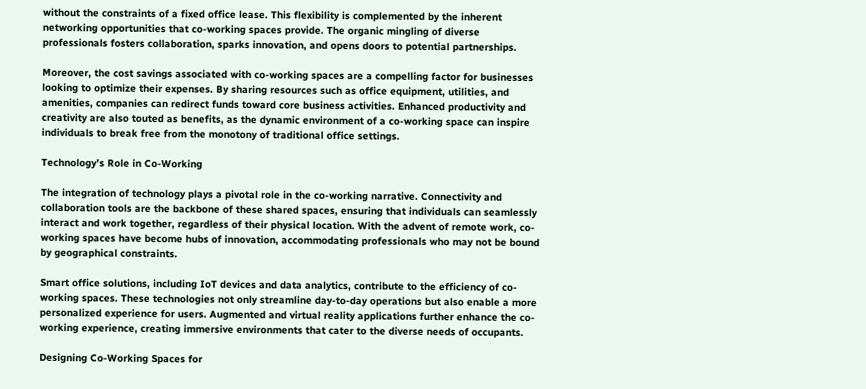without the constraints of a fixed office lease. This flexibility is complemented by the inherent networking opportunities that co-working spaces provide. The organic mingling of diverse professionals fosters collaboration, sparks innovation, and opens doors to potential partnerships.

Moreover, the cost savings associated with co-working spaces are a compelling factor for businesses looking to optimize their expenses. By sharing resources such as office equipment, utilities, and amenities, companies can redirect funds toward core business activities. Enhanced productivity and creativity are also touted as benefits, as the dynamic environment of a co-working space can inspire individuals to break free from the monotony of traditional office settings.

Technology’s Role in Co-Working

The integration of technology plays a pivotal role in the co-working narrative. Connectivity and collaboration tools are the backbone of these shared spaces, ensuring that individuals can seamlessly interact and work together, regardless of their physical location. With the advent of remote work, co-working spaces have become hubs of innovation, accommodating professionals who may not be bound by geographical constraints.

Smart office solutions, including IoT devices and data analytics, contribute to the efficiency of co-working spaces. These technologies not only streamline day-to-day operations but also enable a more personalized experience for users. Augmented and virtual reality applications further enhance the co-working experience, creating immersive environments that cater to the diverse needs of occupants.

Designing Co-Working Spaces for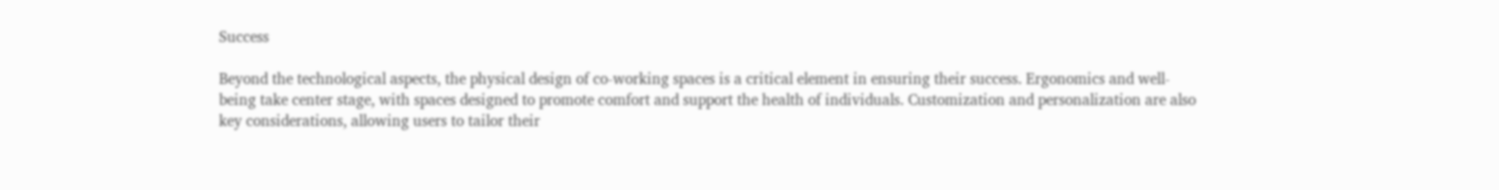Success

Beyond the technological aspects, the physical design of co-working spaces is a critical element in ensuring their success. Ergonomics and well-being take center stage, with spaces designed to promote comfort and support the health of individuals. Customization and personalization are also key considerations, allowing users to tailor their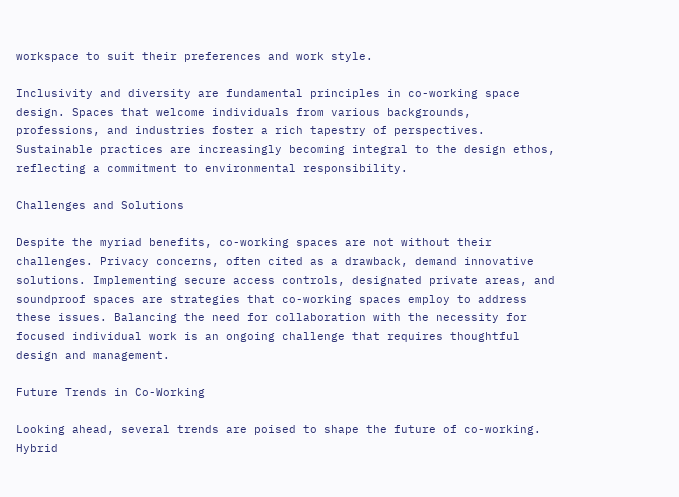workspace to suit their preferences and work style.

Inclusivity and diversity are fundamental principles in co-working space design. Spaces that welcome individuals from various backgrounds, professions, and industries foster a rich tapestry of perspectives. Sustainable practices are increasingly becoming integral to the design ethos, reflecting a commitment to environmental responsibility.

Challenges and Solutions

Despite the myriad benefits, co-working spaces are not without their challenges. Privacy concerns, often cited as a drawback, demand innovative solutions. Implementing secure access controls, designated private areas, and soundproof spaces are strategies that co-working spaces employ to address these issues. Balancing the need for collaboration with the necessity for focused individual work is an ongoing challenge that requires thoughtful design and management.

Future Trends in Co-Working

Looking ahead, several trends are poised to shape the future of co-working. Hybrid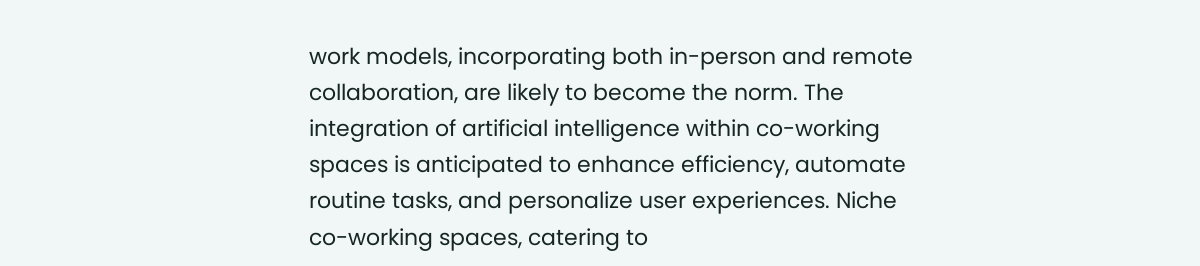work models, incorporating both in-person and remote collaboration, are likely to become the norm. The integration of artificial intelligence within co-working spaces is anticipated to enhance efficiency, automate routine tasks, and personalize user experiences. Niche co-working spaces, catering to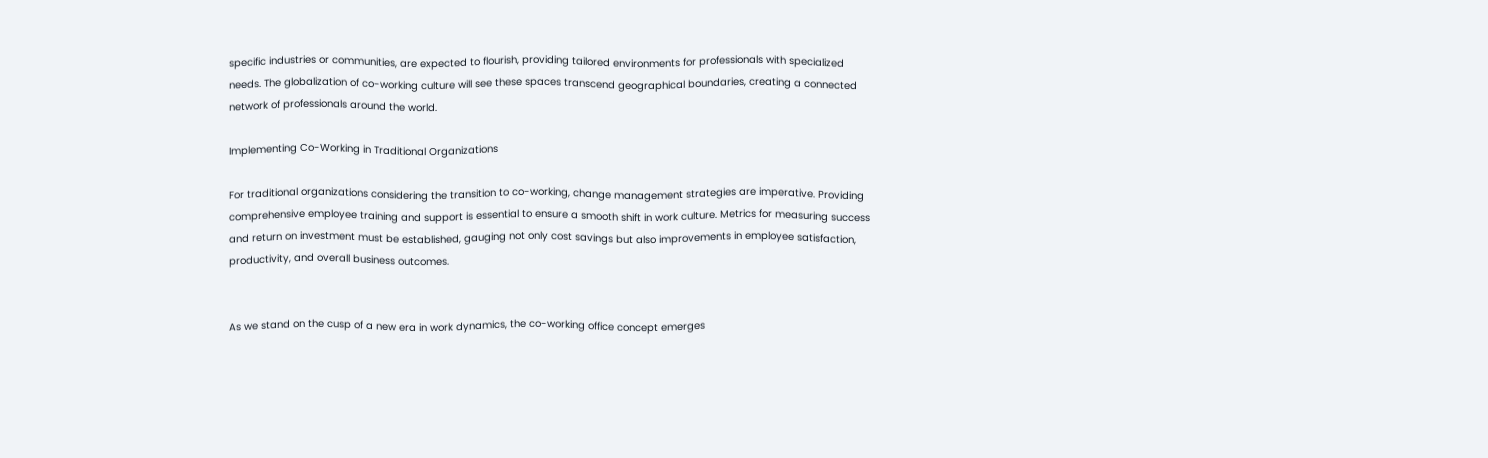specific industries or communities, are expected to flourish, providing tailored environments for professionals with specialized needs. The globalization of co-working culture will see these spaces transcend geographical boundaries, creating a connected network of professionals around the world.

Implementing Co-Working in Traditional Organizations

For traditional organizations considering the transition to co-working, change management strategies are imperative. Providing comprehensive employee training and support is essential to ensure a smooth shift in work culture. Metrics for measuring success and return on investment must be established, gauging not only cost savings but also improvements in employee satisfaction, productivity, and overall business outcomes.


As we stand on the cusp of a new era in work dynamics, the co-working office concept emerges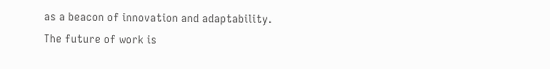as a beacon of innovation and adaptability. The future of work is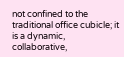not confined to the traditional office cubicle; it is a dynamic, collaborative,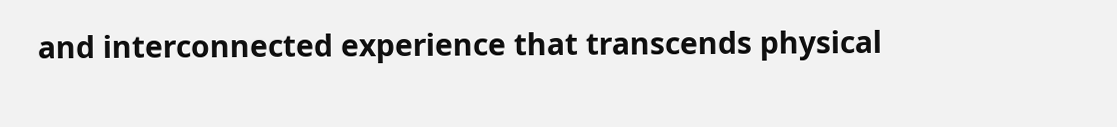and interconnected experience that transcends physical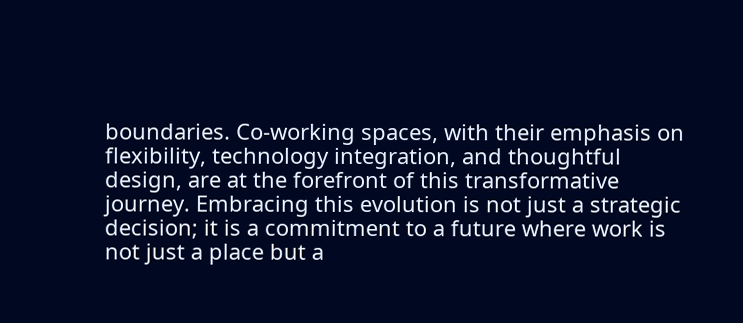boundaries. Co-working spaces, with their emphasis on flexibility, technology integration, and thoughtful design, are at the forefront of this transformative journey. Embracing this evolution is not just a strategic decision; it is a commitment to a future where work is not just a place but a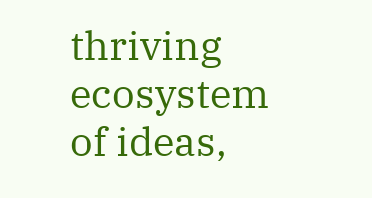thriving ecosystem of ideas,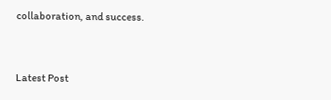collaboration, and success.


Latest Post